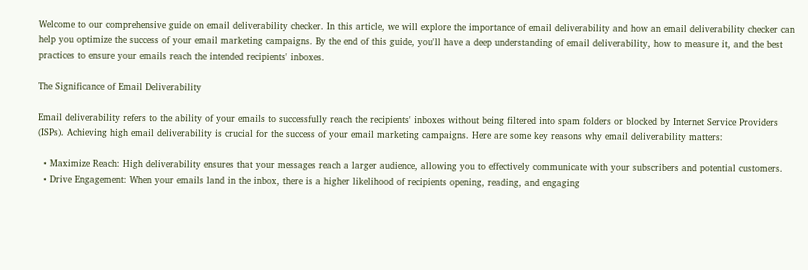Welcome to our comprehensive guide on email deliverability checker. In this article, we will explore the importance of email deliverability and how an email deliverability checker can help you optimize the success of your email marketing campaigns. By the end of this guide, you'll have a deep understanding of email deliverability, how to measure it, and the best practices to ensure your emails reach the intended recipients' inboxes.

The Significance of Email Deliverability

Email deliverability refers to the ability of your emails to successfully reach the recipients' inboxes without being filtered into spam folders or blocked by Internet Service Providers (ISPs). Achieving high email deliverability is crucial for the success of your email marketing campaigns. Here are some key reasons why email deliverability matters:

  • Maximize Reach: High deliverability ensures that your messages reach a larger audience, allowing you to effectively communicate with your subscribers and potential customers.
  • Drive Engagement: When your emails land in the inbox, there is a higher likelihood of recipients opening, reading, and engaging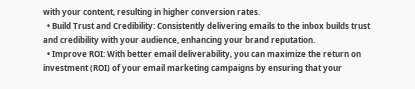with your content, resulting in higher conversion rates.
  • Build Trust and Credibility: Consistently delivering emails to the inbox builds trust and credibility with your audience, enhancing your brand reputation.
  • Improve ROI: With better email deliverability, you can maximize the return on investment (ROI) of your email marketing campaigns by ensuring that your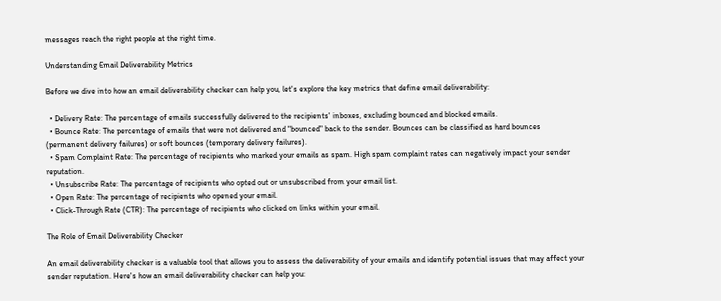messages reach the right people at the right time.

Understanding Email Deliverability Metrics

Before we dive into how an email deliverability checker can help you, let's explore the key metrics that define email deliverability:

  • Delivery Rate: The percentage of emails successfully delivered to the recipients' inboxes, excluding bounced and blocked emails.
  • Bounce Rate: The percentage of emails that were not delivered and "bounced" back to the sender. Bounces can be classified as hard bounces (permanent delivery failures) or soft bounces (temporary delivery failures).
  • Spam Complaint Rate: The percentage of recipients who marked your emails as spam. High spam complaint rates can negatively impact your sender reputation.
  • Unsubscribe Rate: The percentage of recipients who opted out or unsubscribed from your email list.
  • Open Rate: The percentage of recipients who opened your email.
  • Click-Through Rate (CTR): The percentage of recipients who clicked on links within your email.

The Role of Email Deliverability Checker

An email deliverability checker is a valuable tool that allows you to assess the deliverability of your emails and identify potential issues that may affect your sender reputation. Here's how an email deliverability checker can help you: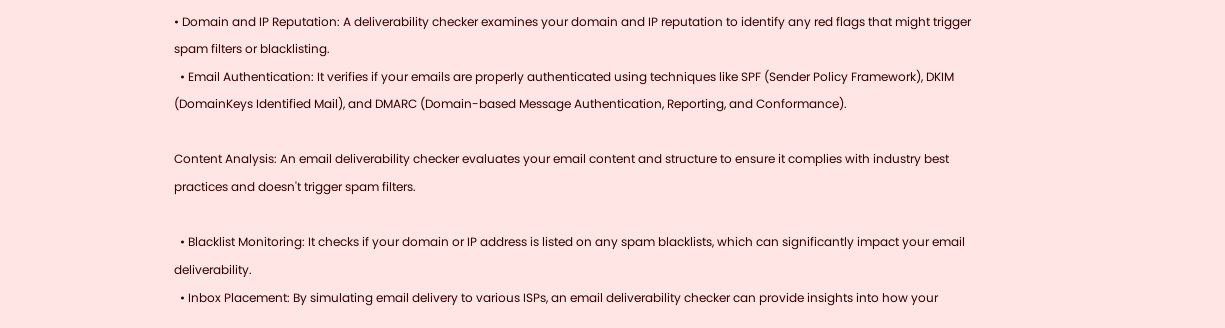• Domain and IP Reputation: A deliverability checker examines your domain and IP reputation to identify any red flags that might trigger spam filters or blacklisting.
  • Email Authentication: It verifies if your emails are properly authenticated using techniques like SPF (Sender Policy Framework), DKIM (DomainKeys Identified Mail), and DMARC (Domain-based Message Authentication, Reporting, and Conformance).

Content Analysis: An email deliverability checker evaluates your email content and structure to ensure it complies with industry best practices and doesn't trigger spam filters.

  • Blacklist Monitoring: It checks if your domain or IP address is listed on any spam blacklists, which can significantly impact your email deliverability.
  • Inbox Placement: By simulating email delivery to various ISPs, an email deliverability checker can provide insights into how your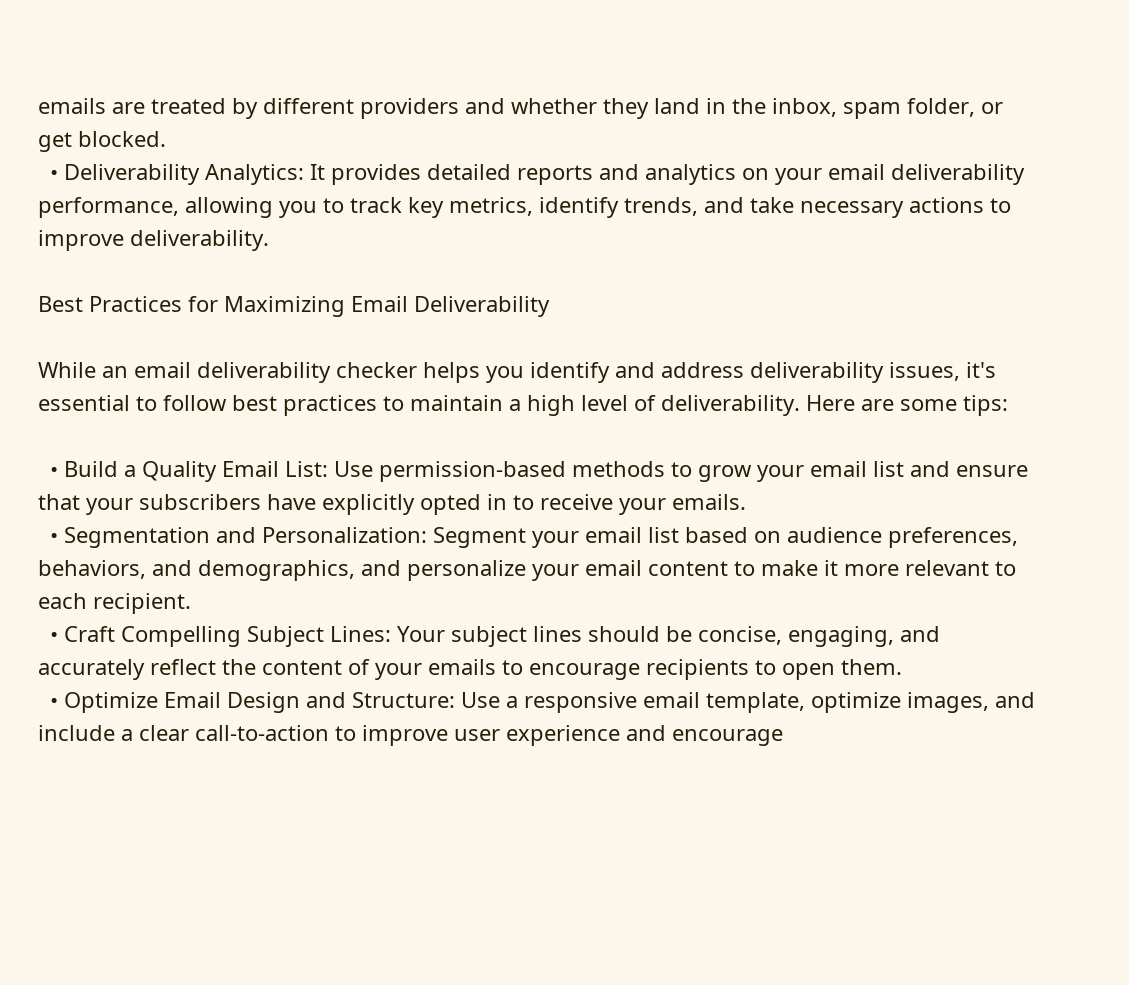emails are treated by different providers and whether they land in the inbox, spam folder, or get blocked.
  • Deliverability Analytics: It provides detailed reports and analytics on your email deliverability performance, allowing you to track key metrics, identify trends, and take necessary actions to improve deliverability.

Best Practices for Maximizing Email Deliverability

While an email deliverability checker helps you identify and address deliverability issues, it's essential to follow best practices to maintain a high level of deliverability. Here are some tips:

  • Build a Quality Email List: Use permission-based methods to grow your email list and ensure that your subscribers have explicitly opted in to receive your emails.
  • Segmentation and Personalization: Segment your email list based on audience preferences, behaviors, and demographics, and personalize your email content to make it more relevant to each recipient.
  • Craft Compelling Subject Lines: Your subject lines should be concise, engaging, and accurately reflect the content of your emails to encourage recipients to open them.
  • Optimize Email Design and Structure: Use a responsive email template, optimize images, and include a clear call-to-action to improve user experience and encourage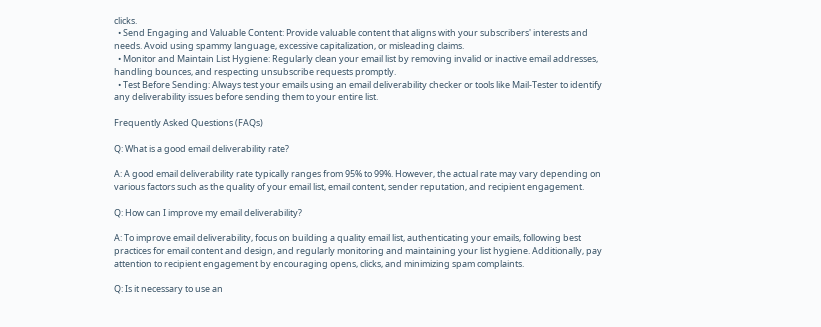clicks.
  • Send Engaging and Valuable Content: Provide valuable content that aligns with your subscribers' interests and needs. Avoid using spammy language, excessive capitalization, or misleading claims.
  • Monitor and Maintain List Hygiene: Regularly clean your email list by removing invalid or inactive email addresses, handling bounces, and respecting unsubscribe requests promptly.
  • Test Before Sending: Always test your emails using an email deliverability checker or tools like Mail-Tester to identify any deliverability issues before sending them to your entire list.

Frequently Asked Questions (FAQs)

Q: What is a good email deliverability rate?

A: A good email deliverability rate typically ranges from 95% to 99%. However, the actual rate may vary depending on various factors such as the quality of your email list, email content, sender reputation, and recipient engagement.

Q: How can I improve my email deliverability?

A: To improve email deliverability, focus on building a quality email list, authenticating your emails, following best practices for email content and design, and regularly monitoring and maintaining your list hygiene. Additionally, pay attention to recipient engagement by encouraging opens, clicks, and minimizing spam complaints.

Q: Is it necessary to use an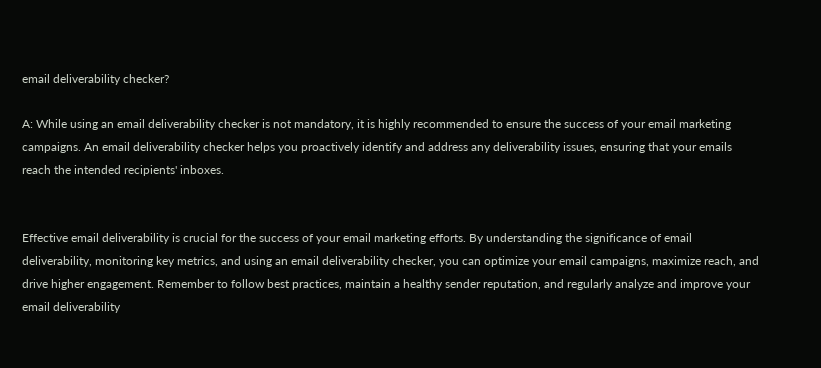email deliverability checker?

A: While using an email deliverability checker is not mandatory, it is highly recommended to ensure the success of your email marketing campaigns. An email deliverability checker helps you proactively identify and address any deliverability issues, ensuring that your emails reach the intended recipients' inboxes.


Effective email deliverability is crucial for the success of your email marketing efforts. By understanding the significance of email deliverability, monitoring key metrics, and using an email deliverability checker, you can optimize your email campaigns, maximize reach, and drive higher engagement. Remember to follow best practices, maintain a healthy sender reputation, and regularly analyze and improve your email deliverability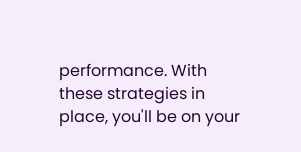performance. With these strategies in place, you'll be on your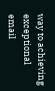way to achieving exceptional email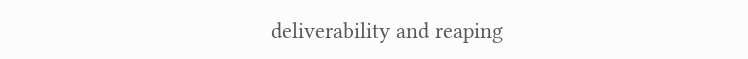deliverability and reaping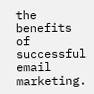the benefits of successful email marketing.